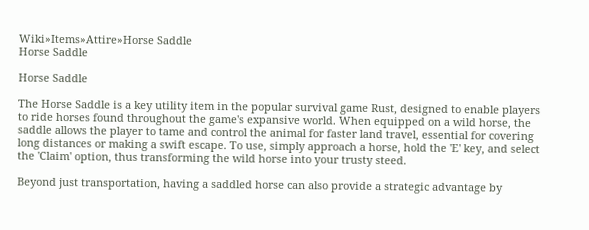Wiki»Items»Attire»Horse Saddle
Horse Saddle

Horse Saddle

The Horse Saddle is a key utility item in the popular survival game Rust, designed to enable players to ride horses found throughout the game's expansive world. When equipped on a wild horse, the saddle allows the player to tame and control the animal for faster land travel, essential for covering long distances or making a swift escape. To use, simply approach a horse, hold the 'E' key, and select the 'Claim' option, thus transforming the wild horse into your trusty steed.

Beyond just transportation, having a saddled horse can also provide a strategic advantage by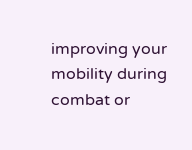improving your mobility during combat or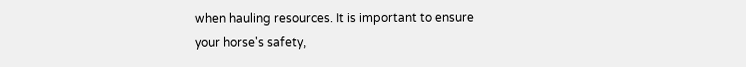when hauling resources. It is important to ensure your horse's safety,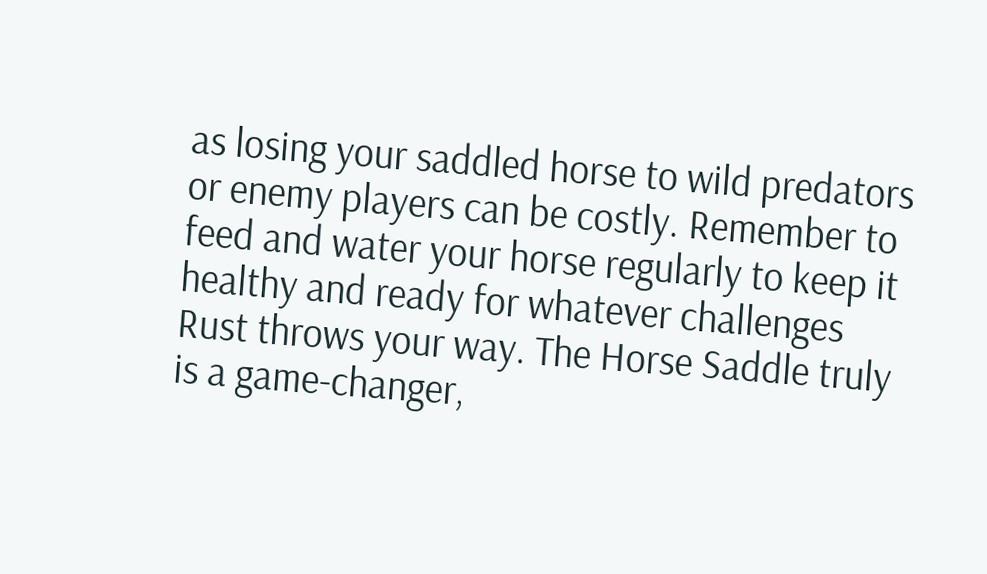as losing your saddled horse to wild predators or enemy players can be costly. Remember to feed and water your horse regularly to keep it healthy and ready for whatever challenges Rust throws your way. The Horse Saddle truly is a game-changer,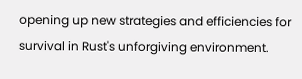opening up new strategies and efficiencies for survival in Rust's unforgiving environment.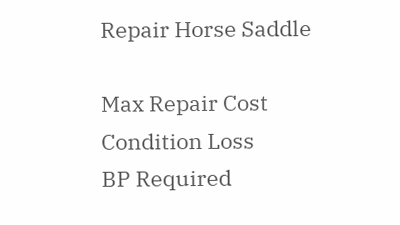Repair Horse Saddle

Max Repair Cost
Condition Loss
BP Required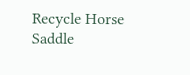Recycle Horse Saddle